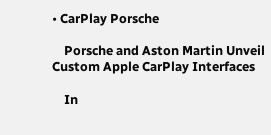• CarPlay Porsche

    Porsche and Aston Martin Unveil Custom Apple CarPlay Interfaces

    In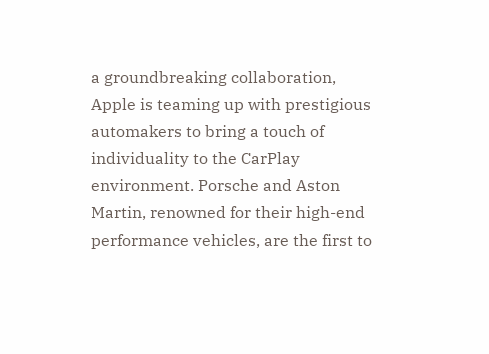a groundbreaking collaboration, Apple is teaming up with prestigious automakers to bring a touch of individuality to the CarPlay environment. Porsche and Aston Martin, renowned for their high-end performance vehicles, are the first to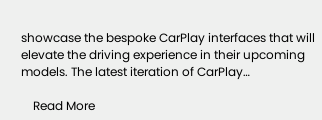showcase the bespoke CarPlay interfaces that will elevate the driving experience in their upcoming models. The latest iteration of CarPlay…

    Read More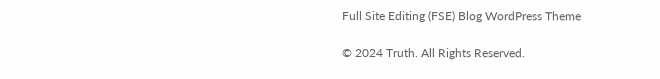Full Site Editing (FSE) Blog WordPress Theme

© 2024 Truth. All Rights Reserved.